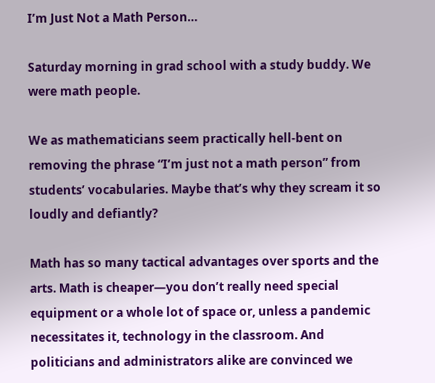I’m Just Not a Math Person…

Saturday morning in grad school with a study buddy. We were math people.

We as mathematicians seem practically hell-bent on removing the phrase “I’m just not a math person” from students’ vocabularies. Maybe that’s why they scream it so loudly and defiantly?

Math has so many tactical advantages over sports and the arts. Math is cheaper—you don’t really need special equipment or a whole lot of space or, unless a pandemic necessitates it, technology in the classroom. And politicians and administrators alike are convinced we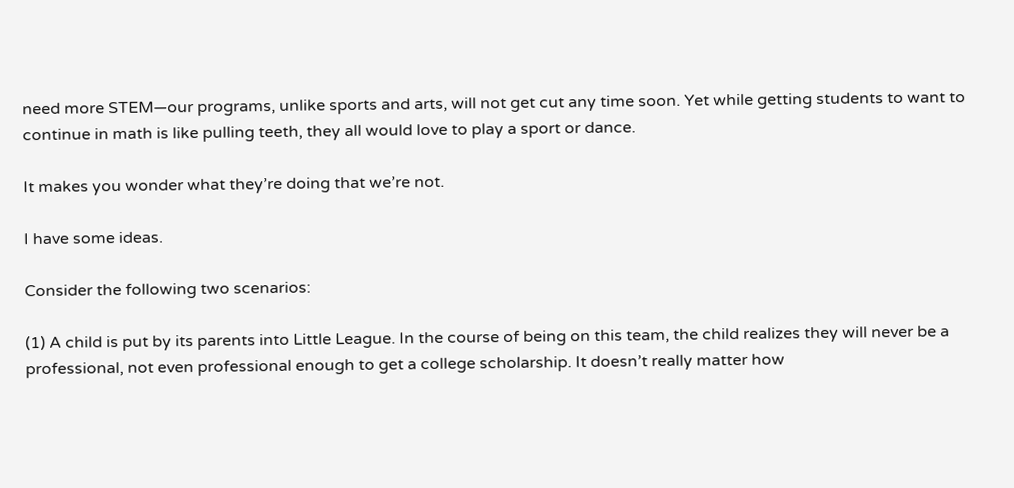need more STEM—our programs, unlike sports and arts, will not get cut any time soon. Yet while getting students to want to continue in math is like pulling teeth, they all would love to play a sport or dance.

It makes you wonder what they’re doing that we’re not.

I have some ideas.

Consider the following two scenarios:

(1) A child is put by its parents into Little League. In the course of being on this team, the child realizes they will never be a professional, not even professional enough to get a college scholarship. It doesn’t really matter how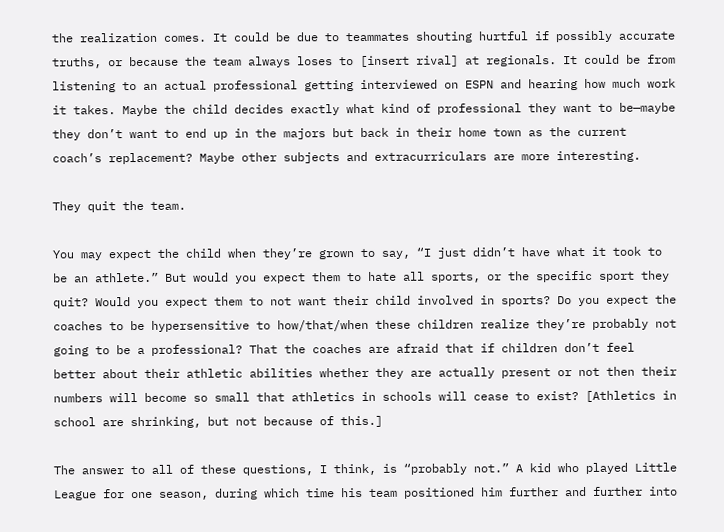the realization comes. It could be due to teammates shouting hurtful if possibly accurate truths, or because the team always loses to [insert rival] at regionals. It could be from listening to an actual professional getting interviewed on ESPN and hearing how much work it takes. Maybe the child decides exactly what kind of professional they want to be—maybe they don’t want to end up in the majors but back in their home town as the current coach’s replacement? Maybe other subjects and extracurriculars are more interesting.

They quit the team.

You may expect the child when they’re grown to say, “I just didn’t have what it took to be an athlete.” But would you expect them to hate all sports, or the specific sport they quit? Would you expect them to not want their child involved in sports? Do you expect the coaches to be hypersensitive to how/that/when these children realize they’re probably not going to be a professional? That the coaches are afraid that if children don’t feel better about their athletic abilities whether they are actually present or not then their numbers will become so small that athletics in schools will cease to exist? [Athletics in school are shrinking, but not because of this.]

The answer to all of these questions, I think, is “probably not.” A kid who played Little League for one season, during which time his team positioned him further and further into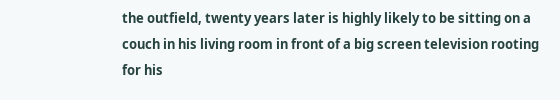the outfield, twenty years later is highly likely to be sitting on a couch in his living room in front of a big screen television rooting for his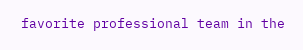favorite professional team in the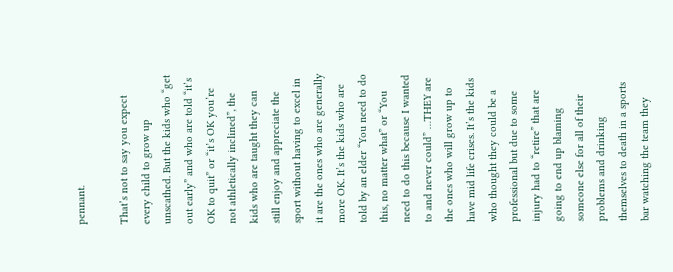pennant.

That’s not to say you expect every child to grow up unscathed. But the kids who “get out early” and who are told “it’s OK to quit” or “it’s OK you’re not athletically inclined”, the kids who are taught they can still enjoy and appreciate the sport without having to excel in it are the ones who are generally more OK. It’s the kids who are told by an elder “You need to do this, no matter what” or “You need to do this because I wanted to and never could” …THEY are the ones who will grow up to have mid life crises. It’s the kids who thought they could be a professional but due to some injury had to “retire” that are going to end up blaming someone else for all of their problems and drinking themselves to death in a sports bar watching the team they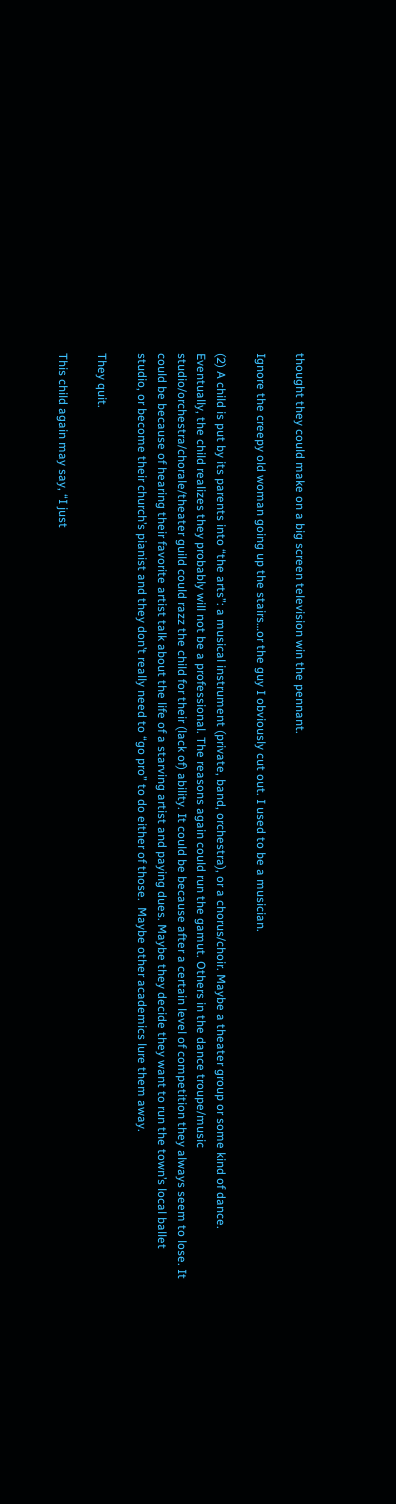thought they could make on a big screen television win the pennant.

Ignore the creepy old woman going up the stairs…or the guy I obviously cut out. I used to be a musician.

(2) A child is put by its parents into “the arts”: a musical instrument (private, band, orchestra), or a chorus/choir. Maybe a theater group or some kind of dance. Eventually, the child realizes they probably will not be a professional. The reasons again could run the gamut. Others in the dance troupe/music studio/orchestra/chorale/theater guild could razz the child for their (lack of) ability. It could be because after a certain level of competition they always seem to lose. It could be because of hearing their favorite artist talk about the life of a starving artist and paying dues. Maybe they decide they want to run the town’s local ballet studio, or become their church’s pianist and they don’t really need to “go pro” to do either of those.  Maybe other academics lure them away.

They quit.

This child again may say, “I just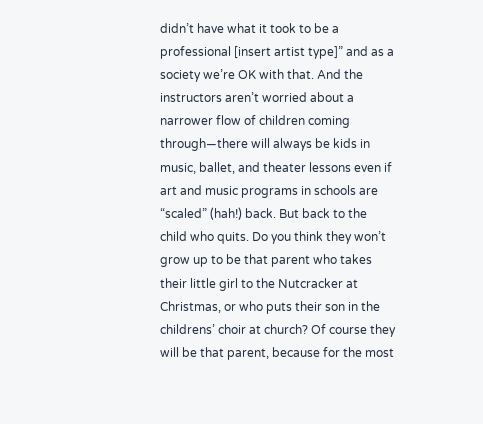didn’t have what it took to be a professional [insert artist type]” and as a society we’re OK with that. And the instructors aren’t worried about a narrower flow of children coming through—there will always be kids in music, ballet, and theater lessons even if art and music programs in schools are “scaled” (hah!) back. But back to the child who quits. Do you think they won’t grow up to be that parent who takes their little girl to the Nutcracker at Christmas, or who puts their son in the childrens’ choir at church? Of course they will be that parent, because for the most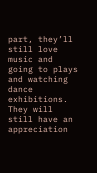part, they’ll still love music and going to plays and watching dance exhibitions. They will still have an appreciation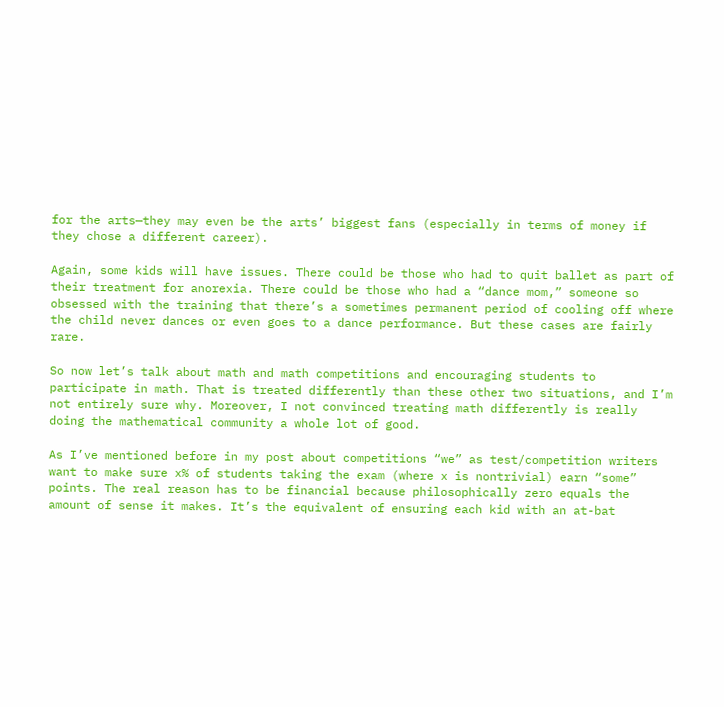for the arts—they may even be the arts’ biggest fans (especially in terms of money if they chose a different career).

Again, some kids will have issues. There could be those who had to quit ballet as part of their treatment for anorexia. There could be those who had a “dance mom,” someone so obsessed with the training that there’s a sometimes permanent period of cooling off where the child never dances or even goes to a dance performance. But these cases are fairly rare.

So now let’s talk about math and math competitions and encouraging students to participate in math. That is treated differently than these other two situations, and I’m not entirely sure why. Moreover, I not convinced treating math differently is really doing the mathematical community a whole lot of good.

As I’ve mentioned before in my post about competitions “we” as test/competition writers want to make sure x% of students taking the exam (where x is nontrivial) earn “some” points. The real reason has to be financial because philosophically zero equals the amount of sense it makes. It’s the equivalent of ensuring each kid with an at-bat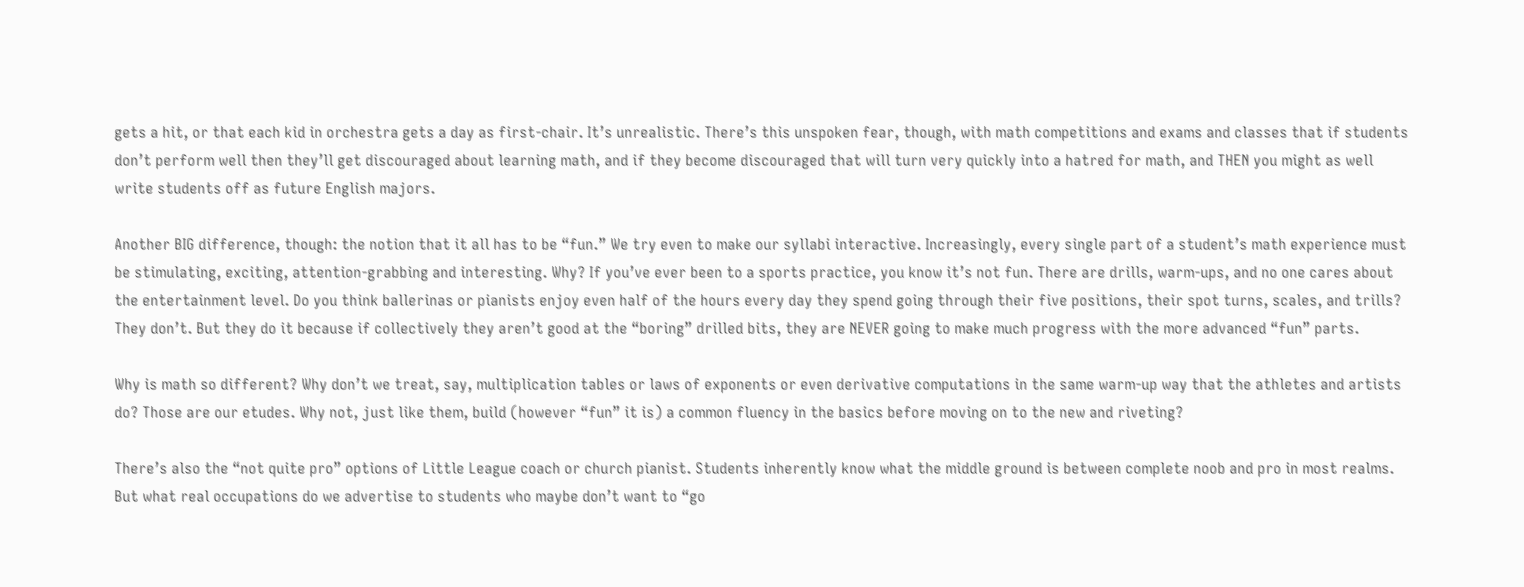gets a hit, or that each kid in orchestra gets a day as first-chair. It’s unrealistic. There’s this unspoken fear, though, with math competitions and exams and classes that if students don’t perform well then they’ll get discouraged about learning math, and if they become discouraged that will turn very quickly into a hatred for math, and THEN you might as well write students off as future English majors.

Another BIG difference, though: the notion that it all has to be “fun.” We try even to make our syllabi interactive. Increasingly, every single part of a student’s math experience must be stimulating, exciting, attention-grabbing and interesting. Why? If you’ve ever been to a sports practice, you know it’s not fun. There are drills, warm-ups, and no one cares about the entertainment level. Do you think ballerinas or pianists enjoy even half of the hours every day they spend going through their five positions, their spot turns, scales, and trills? They don’t. But they do it because if collectively they aren’t good at the “boring” drilled bits, they are NEVER going to make much progress with the more advanced “fun” parts.

Why is math so different? Why don’t we treat, say, multiplication tables or laws of exponents or even derivative computations in the same warm-up way that the athletes and artists do? Those are our etudes. Why not, just like them, build (however “fun” it is) a common fluency in the basics before moving on to the new and riveting?

There’s also the “not quite pro” options of Little League coach or church pianist. Students inherently know what the middle ground is between complete noob and pro in most realms. But what real occupations do we advertise to students who maybe don’t want to “go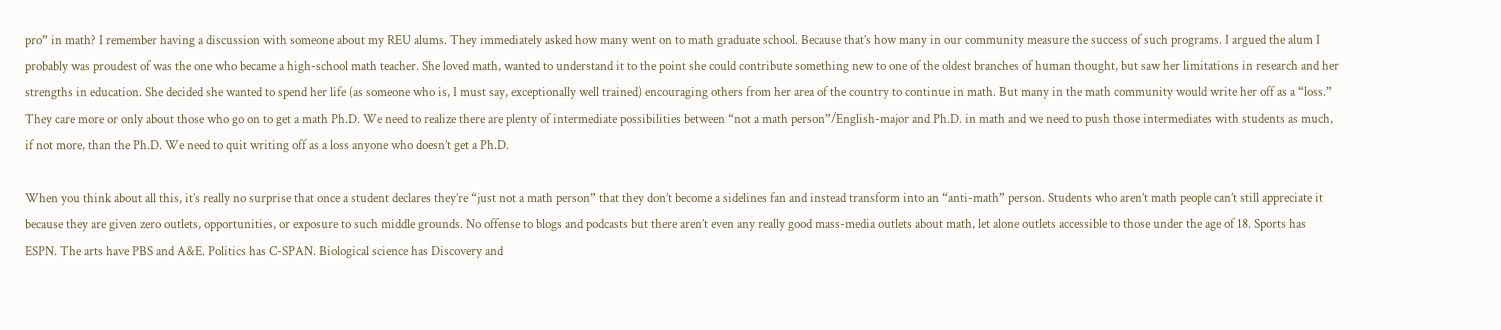pro” in math? I remember having a discussion with someone about my REU alums. They immediately asked how many went on to math graduate school. Because that’s how many in our community measure the success of such programs. I argued the alum I probably was proudest of was the one who became a high-school math teacher. She loved math, wanted to understand it to the point she could contribute something new to one of the oldest branches of human thought, but saw her limitations in research and her strengths in education. She decided she wanted to spend her life (as someone who is, I must say, exceptionally well trained) encouraging others from her area of the country to continue in math. But many in the math community would write her off as a “loss.” They care more or only about those who go on to get a math Ph.D. We need to realize there are plenty of intermediate possibilities between “not a math person”/English-major and Ph.D. in math and we need to push those intermediates with students as much, if not more, than the Ph.D. We need to quit writing off as a loss anyone who doesn’t get a Ph.D.

When you think about all this, it’s really no surprise that once a student declares they’re “just not a math person” that they don’t become a sidelines fan and instead transform into an “anti-math” person. Students who aren’t math people can’t still appreciate it because they are given zero outlets, opportunities, or exposure to such middle grounds. No offense to blogs and podcasts but there aren’t even any really good mass-media outlets about math, let alone outlets accessible to those under the age of 18. Sports has ESPN. The arts have PBS and A&E. Politics has C-SPAN. Biological science has Discovery and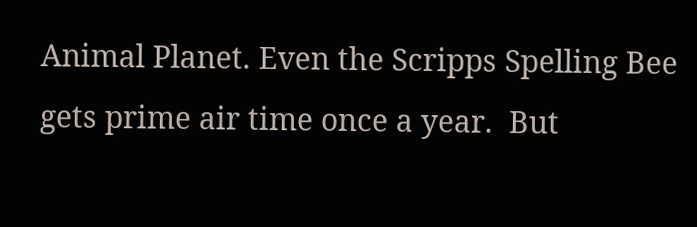Animal Planet. Even the Scripps Spelling Bee gets prime air time once a year.  But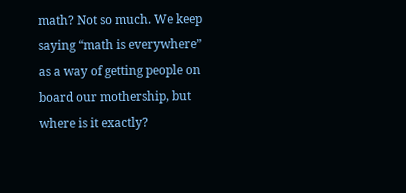math? Not so much. We keep saying “math is everywhere” as a way of getting people on board our mothership, but where is it exactly?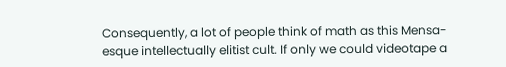Consequently, a lot of people think of math as this Mensa-esque intellectually elitist cult. If only we could videotape a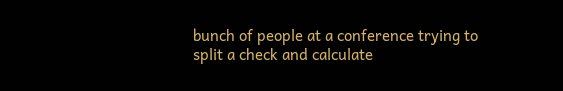bunch of people at a conference trying to split a check and calculate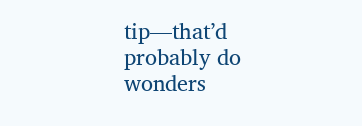tip—that’d probably do wonders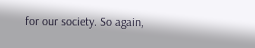for our society. So again,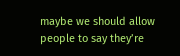maybe we should allow people to say they’re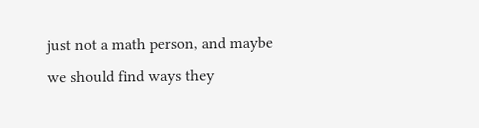just not a math person, and maybe we should find ways they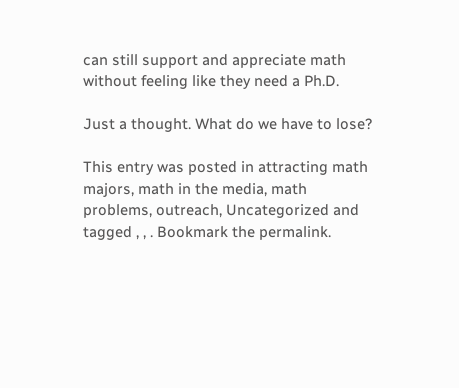can still support and appreciate math without feeling like they need a Ph.D.

Just a thought. What do we have to lose?

This entry was posted in attracting math majors, math in the media, math problems, outreach, Uncategorized and tagged , , . Bookmark the permalink.